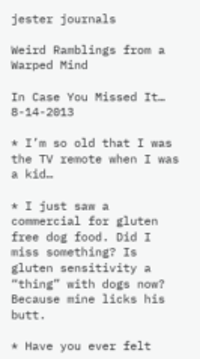jester journals

Weird Ramblings from a Warped Mind

In Case You Missed It… 8-14-2013

* I’m so old that I was the TV remote when I was a kid…

* I just saw a commercial for gluten free dog food. Did I miss something? Is gluten sensitivity a “thing” with dogs now? Because mine licks his butt.

* Have you ever felt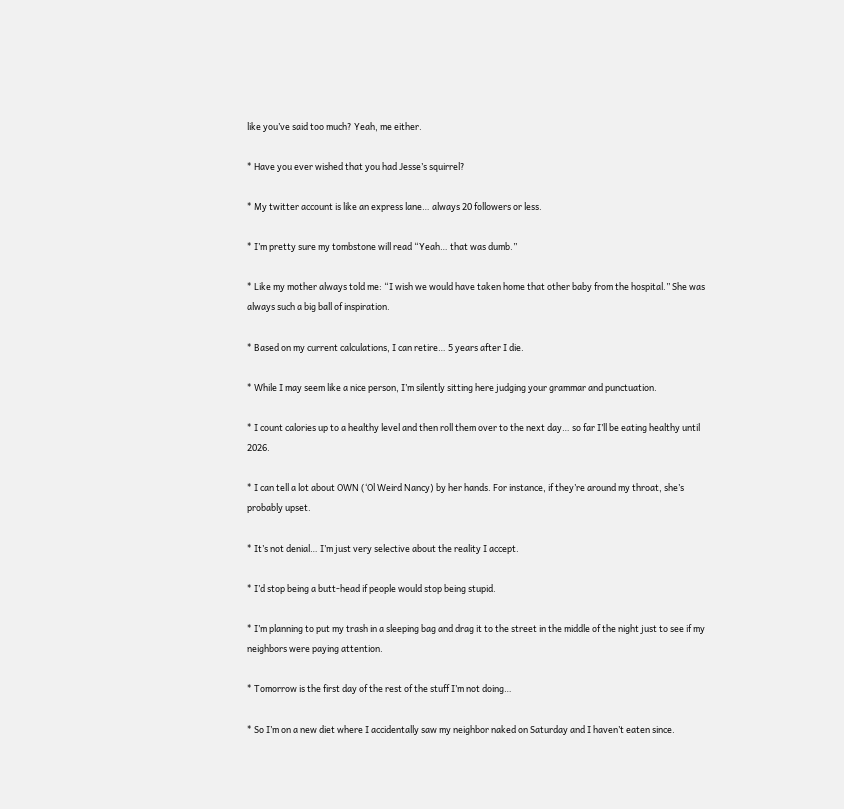like you’ve said too much? Yeah, me either.

* Have you ever wished that you had Jesse’s squirrel?

* My twitter account is like an express lane… always 20 followers or less.

* I’m pretty sure my tombstone will read “Yeah… that was dumb.”

* Like my mother always told me: “I wish we would have taken home that other baby from the hospital.” She was always such a big ball of inspiration.

* Based on my current calculations, I can retire… 5 years after I die.

* While I may seem like a nice person, I’m silently sitting here judging your grammar and punctuation.

* I count calories up to a healthy level and then roll them over to the next day… so far I’ll be eating healthy until 2026.

* I can tell a lot about OWN (‘Ol Weird Nancy) by her hands. For instance, if they’re around my throat, she’s probably upset.

* It’s not denial… I’m just very selective about the reality I accept.

* I’d stop being a butt-head if people would stop being stupid.

* I’m planning to put my trash in a sleeping bag and drag it to the street in the middle of the night just to see if my neighbors were paying attention.

* Tomorrow is the first day of the rest of the stuff I’m not doing…

* So I’m on a new diet where I accidentally saw my neighbor naked on Saturday and I haven’t eaten since.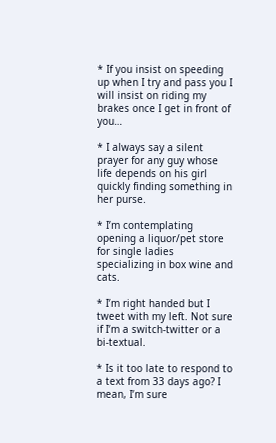* If you insist on speeding up when I try and pass you I will insist on riding my brakes once I get in front of you…

* I always say a silent prayer for any guy whose life depends on his girl quickly finding something in her purse.

* I’m contemplating opening a liquor/pet store for single ladies specializing in box wine and cats.

* I’m right handed but I tweet with my left. Not sure if I’m a switch-twitter or a bi-textual.

* Is it too late to respond to a text from 33 days ago? I mean, I’m sure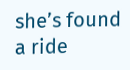she’s found a ride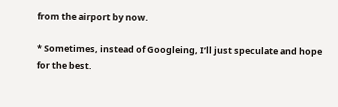from the airport by now.

* Sometimes, instead of Googleing, I’ll just speculate and hope for the best.